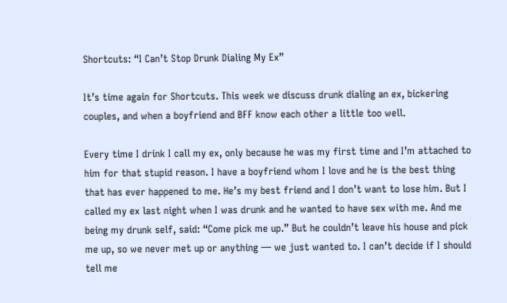Shortcuts: “I Can’t Stop Drunk Dialing My Ex”

It’s time again for Shortcuts. This week we discuss drunk dialing an ex, bickering couples, and when a boyfriend and BFF know each other a little too well.

Every time I drink I call my ex, only because he was my first time and I’m attached to him for that stupid reason. I have a boyfriend whom I love and he is the best thing that has ever happened to me. He’s my best friend and I don’t want to lose him. But I called my ex last night when I was drunk and he wanted to have sex with me. And me being my drunk self, said: “Come pick me up.” But he couldn’t leave his house and pick me up, so we never met up or anything — we just wanted to. I can’t decide if I should tell me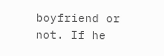boyfriend or not. If he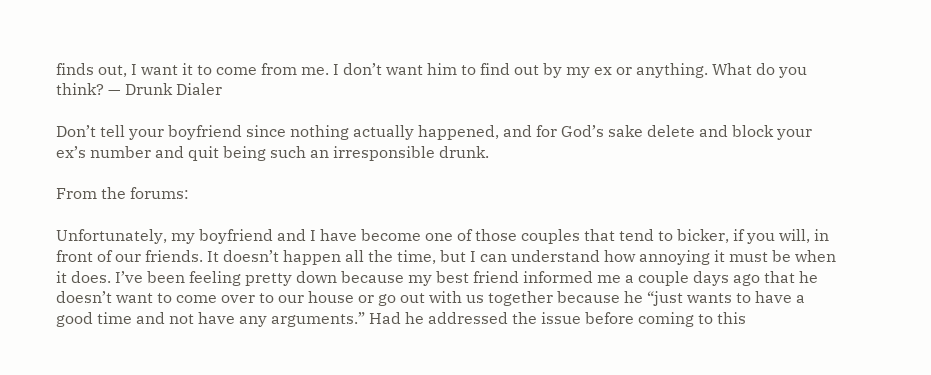finds out, I want it to come from me. I don’t want him to find out by my ex or anything. What do you think? — Drunk Dialer

Don’t tell your boyfriend since nothing actually happened, and for God’s sake delete and block your ex’s number and quit being such an irresponsible drunk.

From the forums:

Unfortunately, my boyfriend and I have become one of those couples that tend to bicker, if you will, in front of our friends. It doesn’t happen all the time, but I can understand how annoying it must be when it does. I’ve been feeling pretty down because my best friend informed me a couple days ago that he doesn’t want to come over to our house or go out with us together because he “just wants to have a good time and not have any arguments.” Had he addressed the issue before coming to this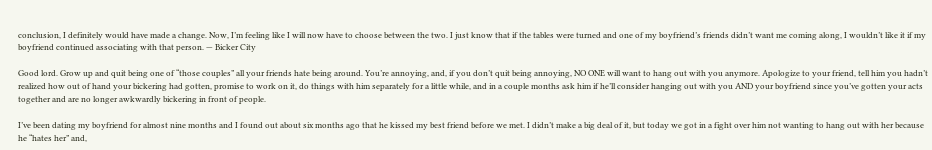conclusion, I definitely would have made a change. Now, I’m feeling like I will now have to choose between the two. I just know that if the tables were turned and one of my boyfriend’s friends didn’t want me coming along, I wouldn’t like it if my boyfriend continued associating with that person. — Bicker City

Good lord. Grow up and quit being one of “those couples” all your friends hate being around. You’re annoying, and, if you don’t quit being annoying, NO ONE will want to hang out with you anymore. Apologize to your friend, tell him you hadn’t realized how out of hand your bickering had gotten, promise to work on it, do things with him separately for a little while, and in a couple months ask him if he’ll consider hanging out with you AND your boyfriend since you’ve gotten your acts together and are no longer awkwardly bickering in front of people.

I’ve been dating my boyfriend for almost nine months and I found out about six months ago that he kissed my best friend before we met. I didn’t make a big deal of it, but today we got in a fight over him not wanting to hang out with her because he “hates her” and,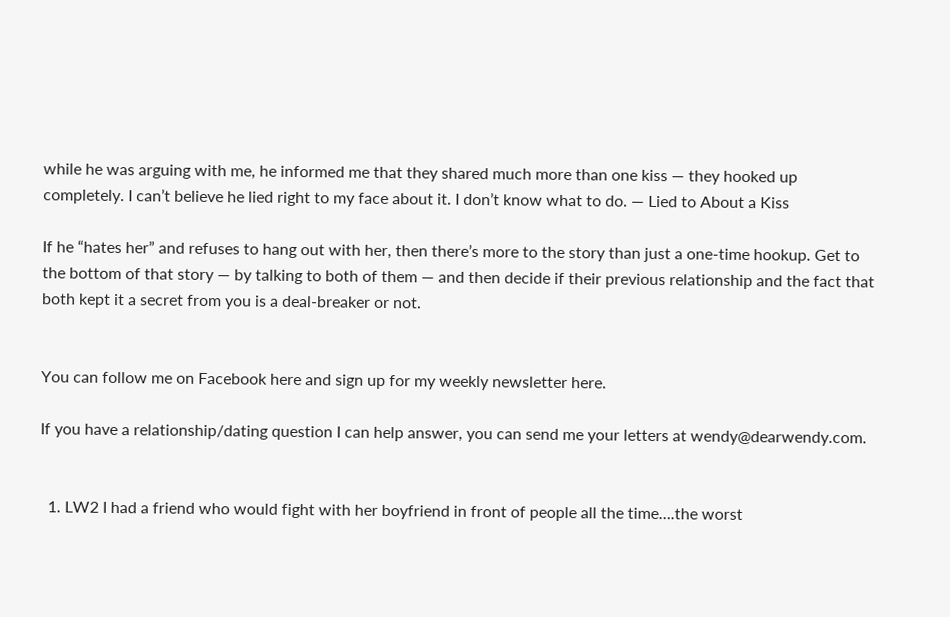while he was arguing with me, he informed me that they shared much more than one kiss — they hooked up completely. I can’t believe he lied right to my face about it. I don’t know what to do. — Lied to About a Kiss

If he “hates her” and refuses to hang out with her, then there’s more to the story than just a one-time hookup. Get to the bottom of that story — by talking to both of them — and then decide if their previous relationship and the fact that both kept it a secret from you is a deal-breaker or not.


You can follow me on Facebook here and sign up for my weekly newsletter here.

If you have a relationship/dating question I can help answer, you can send me your letters at wendy@dearwendy.com.


  1. LW2 I had a friend who would fight with her boyfriend in front of people all the time….the worst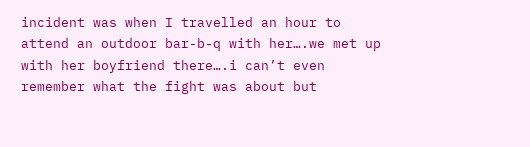incident was when I travelled an hour to attend an outdoor bar-b-q with her….we met up with her boyfriend there….i can’t even remember what the fight was about but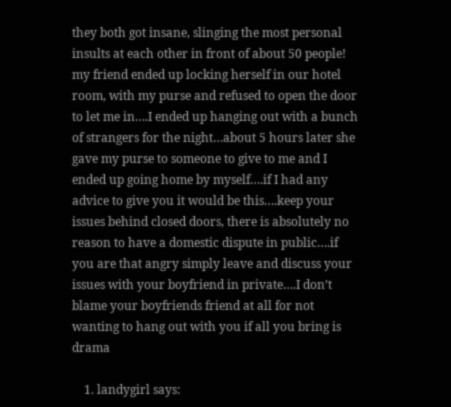they both got insane, slinging the most personal insults at each other in front of about 50 people! my friend ended up locking herself in our hotel room, with my purse and refused to open the door to let me in….I ended up hanging out with a bunch of strangers for the night…about 5 hours later she gave my purse to someone to give to me and I ended up going home by myself….if I had any advice to give you it would be this….keep your issues behind closed doors, there is absolutely no reason to have a domestic dispute in public….if you are that angry simply leave and discuss your issues with your boyfriend in private….I don’t blame your boyfriends friend at all for not wanting to hang out with you if all you bring is drama

    1. landygirl says: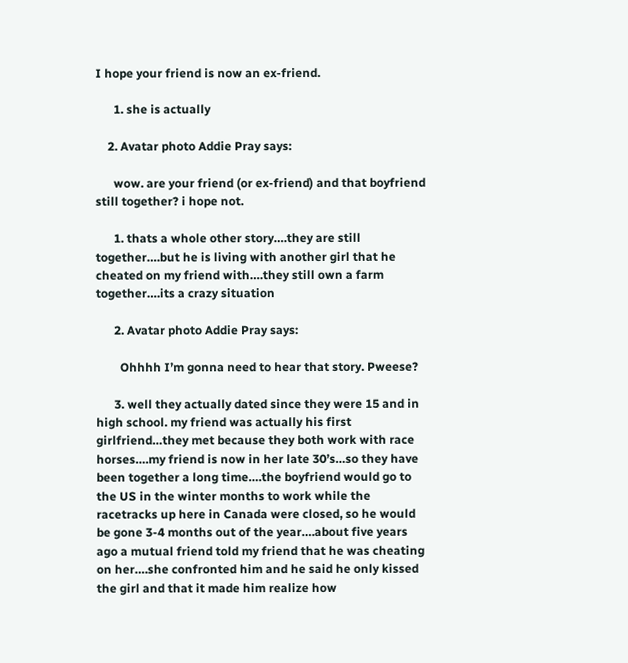I hope your friend is now an ex-friend.

      1. she is actually

    2. Avatar photo Addie Pray says:

      wow. are your friend (or ex-friend) and that boyfriend still together? i hope not.

      1. thats a whole other story….they are still together….but he is living with another girl that he cheated on my friend with….they still own a farm together….its a crazy situation

      2. Avatar photo Addie Pray says:

        Ohhhh I’m gonna need to hear that story. Pweese?

      3. well they actually dated since they were 15 and in high school. my friend was actually his first girlfriend…they met because they both work with race horses….my friend is now in her late 30’s…so they have been together a long time….the boyfriend would go to the US in the winter months to work while the racetracks up here in Canada were closed, so he would be gone 3-4 months out of the year….about five years ago a mutual friend told my friend that he was cheating on her….she confronted him and he said he only kissed the girl and that it made him realize how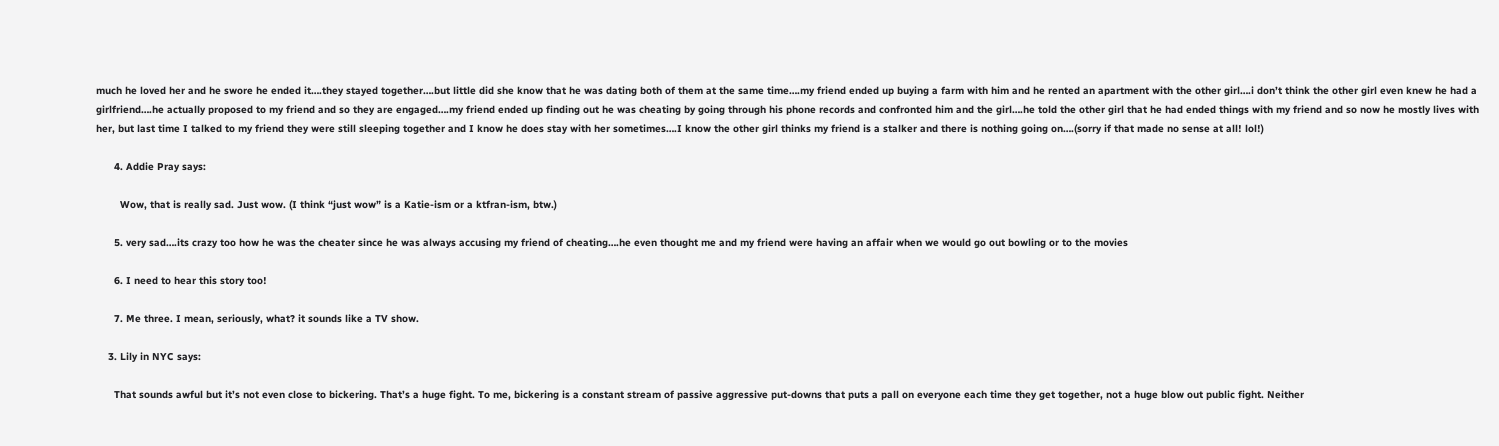much he loved her and he swore he ended it….they stayed together….but little did she know that he was dating both of them at the same time….my friend ended up buying a farm with him and he rented an apartment with the other girl….i don’t think the other girl even knew he had a girlfriend….he actually proposed to my friend and so they are engaged….my friend ended up finding out he was cheating by going through his phone records and confronted him and the girl….he told the other girl that he had ended things with my friend and so now he mostly lives with her, but last time I talked to my friend they were still sleeping together and I know he does stay with her sometimes….I know the other girl thinks my friend is a stalker and there is nothing going on….(sorry if that made no sense at all! lol!)

      4. Addie Pray says:

        Wow, that is really sad. Just wow. (I think “just wow” is a Katie-ism or a ktfran-ism, btw.)

      5. very sad….its crazy too how he was the cheater since he was always accusing my friend of cheating….he even thought me and my friend were having an affair when we would go out bowling or to the movies

      6. I need to hear this story too!

      7. Me three. I mean, seriously, what? it sounds like a TV show.

    3. Lily in NYC says:

      That sounds awful but it’s not even close to bickering. That’s a huge fight. To me, bickering is a constant stream of passive aggressive put-downs that puts a pall on everyone each time they get together, not a huge blow out public fight. Neither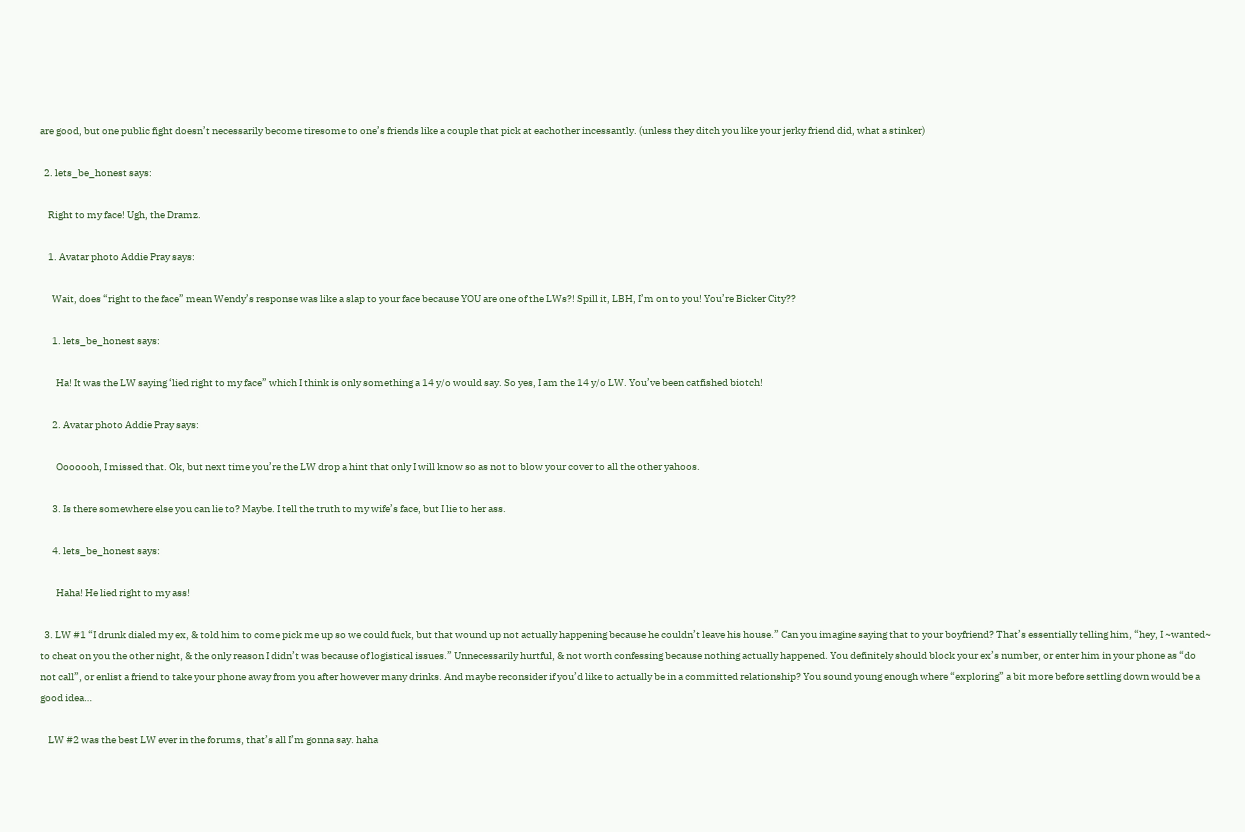are good, but one public fight doesn’t necessarily become tiresome to one’s friends like a couple that pick at eachother incessantly. (unless they ditch you like your jerky friend did, what a stinker)

  2. lets_be_honest says:

    Right to my face! Ugh, the Dramz.

    1. Avatar photo Addie Pray says:

      Wait, does “right to the face” mean Wendy’s response was like a slap to your face because YOU are one of the LWs?! Spill it, LBH, I’m on to you! You’re Bicker City??

      1. lets_be_honest says:

        Ha! It was the LW saying ‘lied right to my face” which I think is only something a 14 y/o would say. So yes, I am the 14 y/o LW. You’ve been catfished biotch!

      2. Avatar photo Addie Pray says:

        Ooooooh, I missed that. Ok, but next time you’re the LW drop a hint that only I will know so as not to blow your cover to all the other yahoos.

      3. Is there somewhere else you can lie to? Maybe. I tell the truth to my wife’s face, but I lie to her ass.

      4. lets_be_honest says:

        Haha! He lied right to my ass!

  3. LW #1 “I drunk dialed my ex, & told him to come pick me up so we could fuck, but that wound up not actually happening because he couldn’t leave his house.” Can you imagine saying that to your boyfriend? That’s essentially telling him, “hey, I ~wanted~ to cheat on you the other night, & the only reason I didn’t was because of logistical issues.” Unnecessarily hurtful, & not worth confessing because nothing actually happened. You definitely should block your ex’s number, or enter him in your phone as “do not call”, or enlist a friend to take your phone away from you after however many drinks. And maybe reconsider if you’d like to actually be in a committed relationship? You sound young enough where “exploring” a bit more before settling down would be a good idea…

    LW #2 was the best LW ever in the forums, that’s all I’m gonna say. haha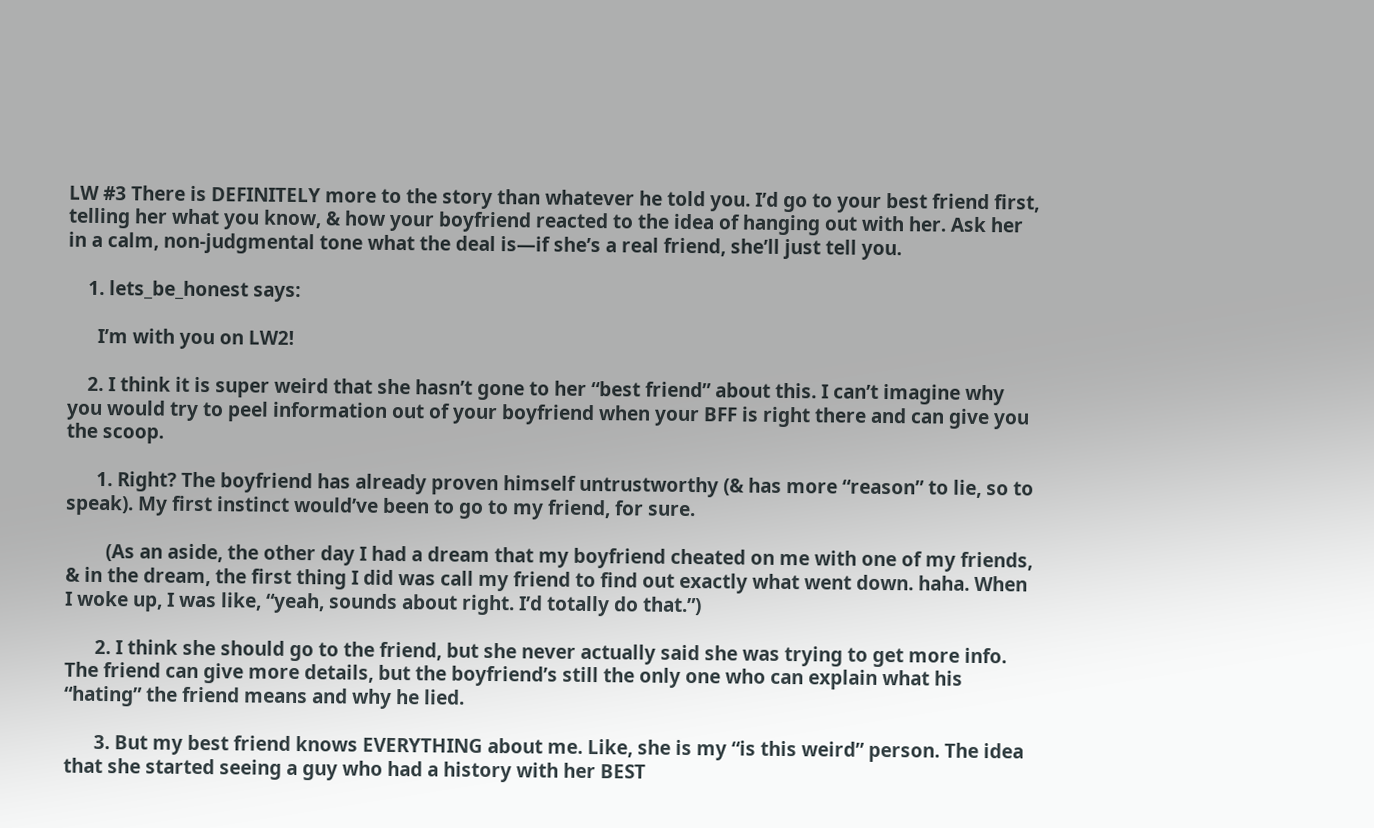LW #3 There is DEFINITELY more to the story than whatever he told you. I’d go to your best friend first, telling her what you know, & how your boyfriend reacted to the idea of hanging out with her. Ask her in a calm, non-judgmental tone what the deal is—if she’s a real friend, she’ll just tell you.

    1. lets_be_honest says:

      I’m with you on LW2!

    2. I think it is super weird that she hasn’t gone to her “best friend” about this. I can’t imagine why you would try to peel information out of your boyfriend when your BFF is right there and can give you the scoop.

      1. Right? The boyfriend has already proven himself untrustworthy (& has more “reason” to lie, so to speak). My first instinct would’ve been to go to my friend, for sure.

        (As an aside, the other day I had a dream that my boyfriend cheated on me with one of my friends, & in the dream, the first thing I did was call my friend to find out exactly what went down. haha. When I woke up, I was like, “yeah, sounds about right. I’d totally do that.”)

      2. I think she should go to the friend, but she never actually said she was trying to get more info. The friend can give more details, but the boyfriend’s still the only one who can explain what his “hating” the friend means and why he lied.

      3. But my best friend knows EVERYTHING about me. Like, she is my “is this weird” person. The idea that she started seeing a guy who had a history with her BEST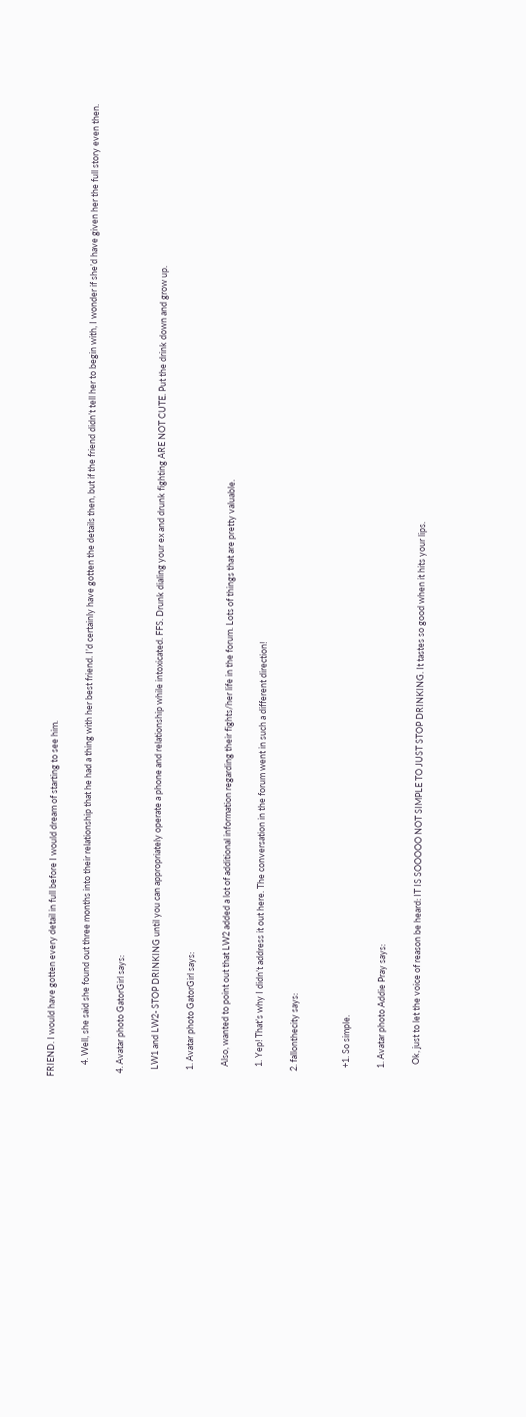FRIEND. I would have gotten every detail in full before I would dream of starting to see him.

      4. Well, she said she found out three months into their relationship that he had a thing with her best friend. I’d certainly have gotten the details then, but if the friend didn’t tell her to begin with, I wonder if she’d have given her the full story even then.

  4. Avatar photo GatorGirl says:

    LW1 and LW2- STOP DRINKING until you can appropriately operate a phone and relationship while intoxicated. FFS. Drunk dialing your ex and drunk fighting ARE NOT CUTE. Put the drink down and grow up.

    1. Avatar photo GatorGirl says:

      Also, wanted to point out that LW2 added a lot of additional information regarding their fights/her life in the forum. Lots of things that are pretty valuable.

      1. Yep! That’s why I didn’t address it out here. The conversation in the forum went in such a different direction!

    2. fallonthecity says:


      +1. So simple.

      1. Avatar photo Addie Pray says:

        Ok, just to let the voice of reason be heard: IT IS SOOOOO NOT SIMPLE TO JUST STOP DRINKING. It tastes so good when it hits your lips.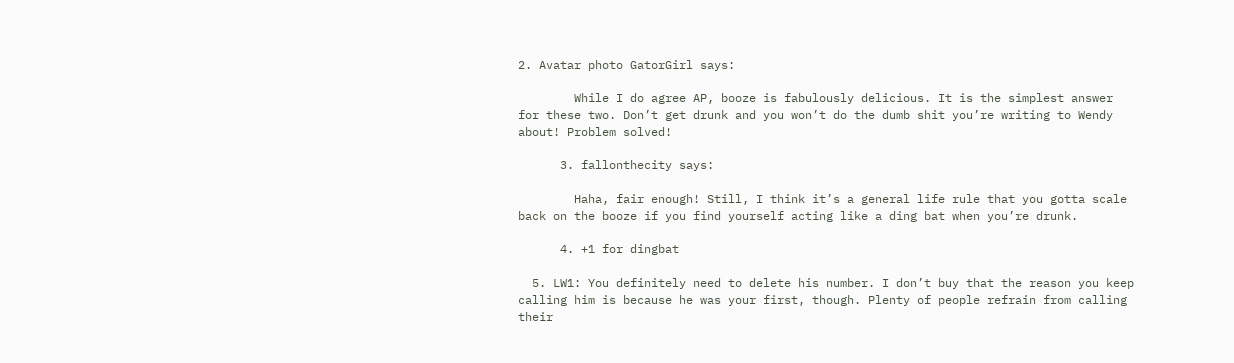2. Avatar photo GatorGirl says:

        While I do agree AP, booze is fabulously delicious. It is the simplest answer for these two. Don’t get drunk and you won’t do the dumb shit you’re writing to Wendy about! Problem solved!

      3. fallonthecity says:

        Haha, fair enough! Still, I think it’s a general life rule that you gotta scale back on the booze if you find yourself acting like a ding bat when you’re drunk.

      4. +1 for dingbat

  5. LW1: You definitely need to delete his number. I don’t buy that the reason you keep calling him is because he was your first, though. Plenty of people refrain from calling their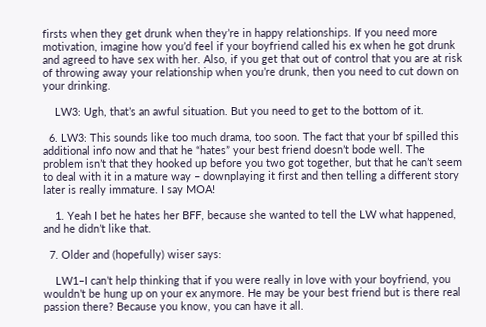firsts when they get drunk when they’re in happy relationships. If you need more motivation, imagine how you’d feel if your boyfriend called his ex when he got drunk and agreed to have sex with her. Also, if you get that out of control that you are at risk of throwing away your relationship when you’re drunk, then you need to cut down on your drinking.

    LW3: Ugh, that’s an awful situation. But you need to get to the bottom of it.

  6. LW3: This sounds like too much drama, too soon. The fact that your bf spilled this additional info now and that he “hates” your best friend doesn’t bode well. The problem isn’t that they hooked up before you two got together, but that he can’t seem to deal with it in a mature way – downplaying it first and then telling a different story later is really immature. I say MOA!

    1. Yeah I bet he hates her BFF, because she wanted to tell the LW what happened, and he didn’t like that.

  7. Older and (hopefully) wiser says:

    LW1–I can’t help thinking that if you were really in love with your boyfriend, you wouldn’t be hung up on your ex anymore. He may be your best friend but is there real passion there? Because you know, you can have it all.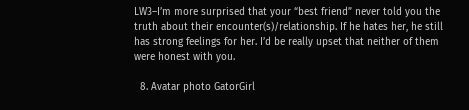LW3–I’m more surprised that your “best friend” never told you the truth about their encounter(s)/relationship. If he hates her, he still has strong feelings for her. I’d be really upset that neither of them were honest with you.

  8. Avatar photo GatorGirl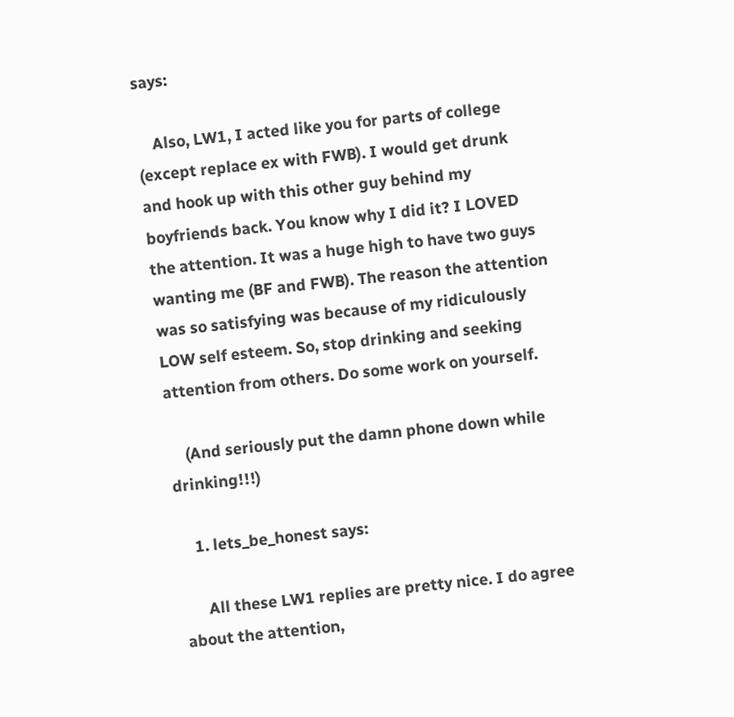says:

    Also, LW1, I acted like you for parts of college (except replace ex with FWB). I would get drunk and hook up with this other guy behind my boyfriends back. You know why I did it? I LOVED the attention. It was a huge high to have two guys wanting me (BF and FWB). The reason the attention was so satisfying was because of my ridiculously LOW self esteem. So, stop drinking and seeking attention from others. Do some work on yourself.

    (And seriously put the damn phone down while drinking!!!)

    1. lets_be_honest says:

      All these LW1 replies are pretty nice. I do agree about the attention,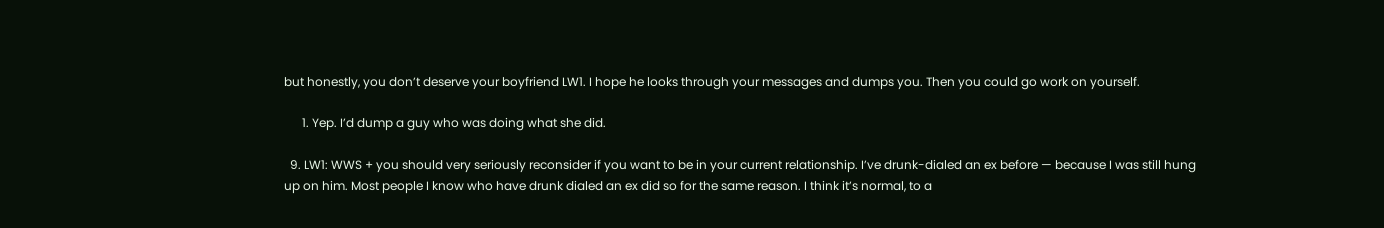but honestly, you don’t deserve your boyfriend LW1. I hope he looks through your messages and dumps you. Then you could go work on yourself.

      1. Yep. I’d dump a guy who was doing what she did.

  9. LW1: WWS + you should very seriously reconsider if you want to be in your current relationship. I’ve drunk-dialed an ex before — because I was still hung up on him. Most people I know who have drunk dialed an ex did so for the same reason. I think it’s normal, to a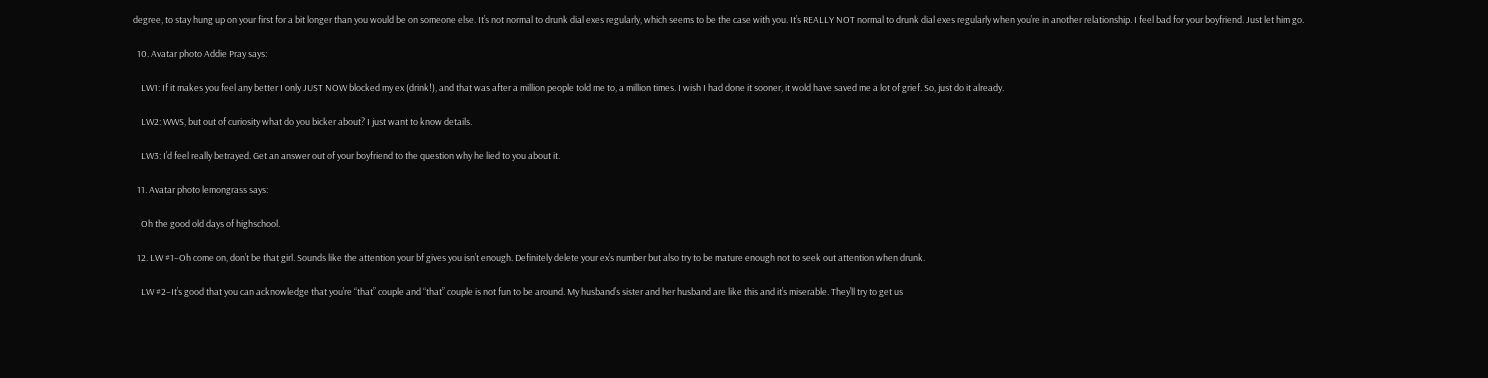degree, to stay hung up on your first for a bit longer than you would be on someone else. It’s not normal to drunk dial exes regularly, which seems to be the case with you. It’s REALLY NOT normal to drunk dial exes regularly when you’re in another relationship. I feel bad for your boyfriend. Just let him go.

  10. Avatar photo Addie Pray says:

    LW1: If it makes you feel any better I only JUST NOW blocked my ex (drink!), and that was after a million people told me to, a million times. I wish I had done it sooner, it wold have saved me a lot of grief. So, just do it already.

    LW2: WWS, but out of curiosity what do you bicker about? I just want to know details.

    LW3: I’d feel really betrayed. Get an answer out of your boyfriend to the question why he lied to you about it.

  11. Avatar photo lemongrass says:

    Oh the good old days of highschool.

  12. LW #1–Oh come on, don’t be that girl. Sounds like the attention your bf gives you isn’t enough. Definitely delete your ex’s number but also try to be mature enough not to seek out attention when drunk.

    LW #2–It’s good that you can acknowledge that you’re “that” couple and “that” couple is not fun to be around. My husband’s sister and her husband are like this and it’s miserable. They’ll try to get us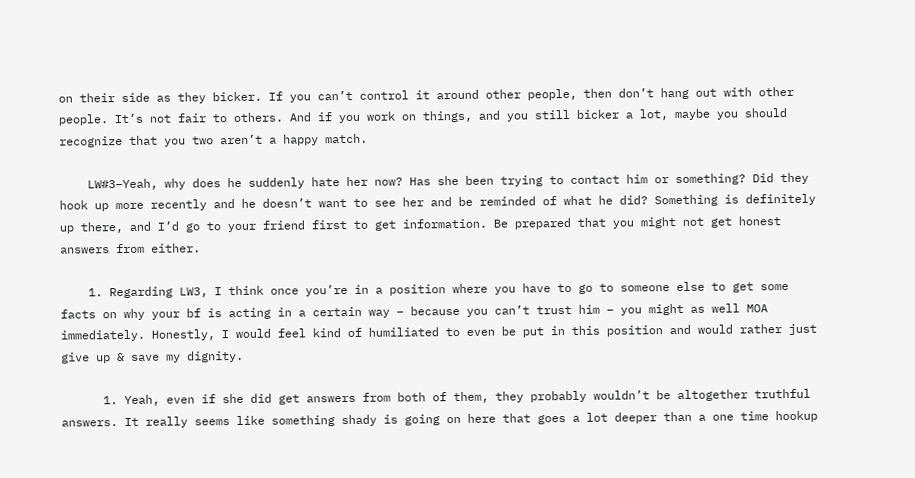on their side as they bicker. If you can’t control it around other people, then don’t hang out with other people. It’s not fair to others. And if you work on things, and you still bicker a lot, maybe you should recognize that you two aren’t a happy match.

    LW#3–Yeah, why does he suddenly hate her now? Has she been trying to contact him or something? Did they hook up more recently and he doesn’t want to see her and be reminded of what he did? Something is definitely up there, and I’d go to your friend first to get information. Be prepared that you might not get honest answers from either.

    1. Regarding LW3, I think once you’re in a position where you have to go to someone else to get some facts on why your bf is acting in a certain way – because you can’t trust him – you might as well MOA immediately. Honestly, I would feel kind of humiliated to even be put in this position and would rather just give up & save my dignity.

      1. Yeah, even if she did get answers from both of them, they probably wouldn’t be altogether truthful answers. It really seems like something shady is going on here that goes a lot deeper than a one time hookup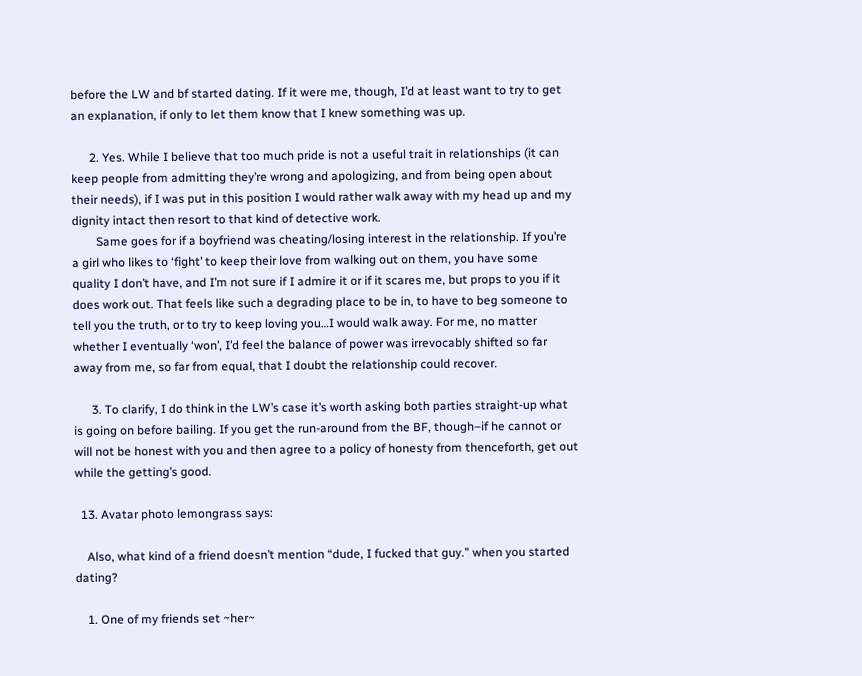before the LW and bf started dating. If it were me, though, I’d at least want to try to get an explanation, if only to let them know that I knew something was up.

      2. Yes. While I believe that too much pride is not a useful trait in relationships (it can keep people from admitting they’re wrong and apologizing, and from being open about their needs), if I was put in this position I would rather walk away with my head up and my dignity intact then resort to that kind of detective work.
        Same goes for if a boyfriend was cheating/losing interest in the relationship. If you’re a girl who likes to ‘fight’ to keep their love from walking out on them, you have some quality I don’t have, and I’m not sure if I admire it or if it scares me, but props to you if it does work out. That feels like such a degrading place to be in, to have to beg someone to tell you the truth, or to try to keep loving you…I would walk away. For me, no matter whether I eventually ‘won’, I’d feel the balance of power was irrevocably shifted so far away from me, so far from equal, that I doubt the relationship could recover.

      3. To clarify, I do think in the LW’s case it’s worth asking both parties straight-up what is going on before bailing. If you get the run-around from the BF, though–if he cannot or will not be honest with you and then agree to a policy of honesty from thenceforth, get out while the getting’s good.

  13. Avatar photo lemongrass says:

    Also, what kind of a friend doesn’t mention “dude, I fucked that guy.” when you started dating?

    1. One of my friends set ~her~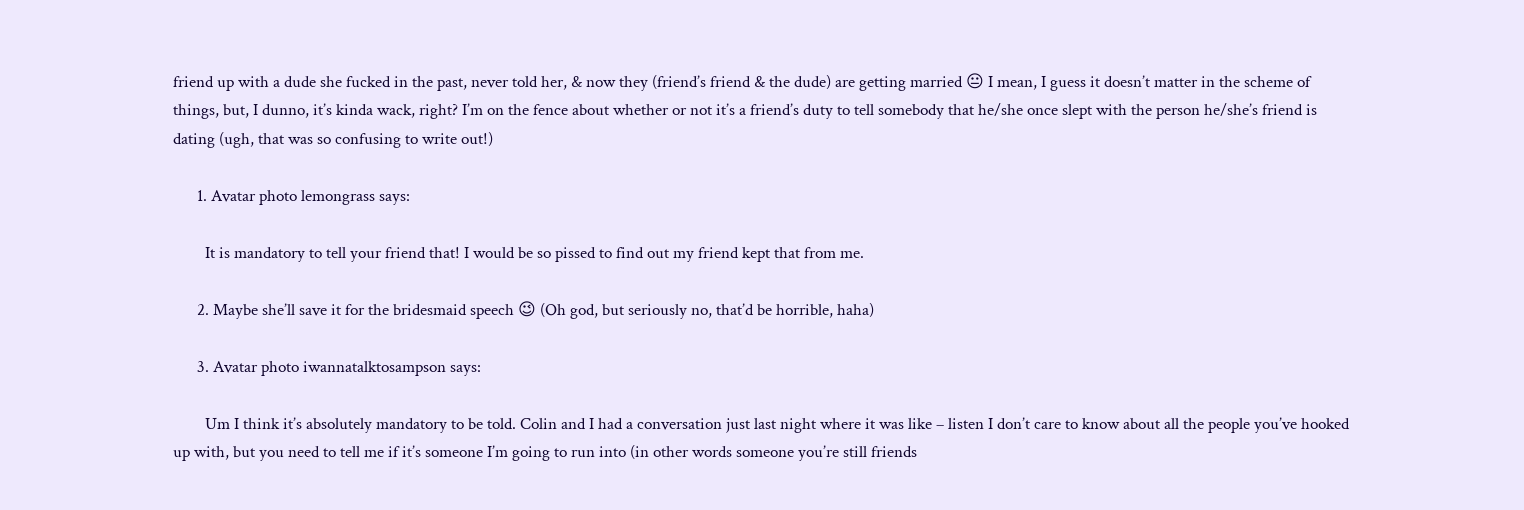friend up with a dude she fucked in the past, never told her, & now they (friend’s friend & the dude) are getting married 😐 I mean, I guess it doesn’t matter in the scheme of things, but, I dunno, it’s kinda wack, right? I’m on the fence about whether or not it’s a friend’s duty to tell somebody that he/she once slept with the person he/she’s friend is dating (ugh, that was so confusing to write out!)

      1. Avatar photo lemongrass says:

        It is mandatory to tell your friend that! I would be so pissed to find out my friend kept that from me.

      2. Maybe she’ll save it for the bridesmaid speech 😉 (Oh god, but seriously no, that’d be horrible, haha)

      3. Avatar photo iwannatalktosampson says:

        Um I think it’s absolutely mandatory to be told. Colin and I had a conversation just last night where it was like – listen I don’t care to know about all the people you’ve hooked up with, but you need to tell me if it’s someone I’m going to run into (in other words someone you’re still friends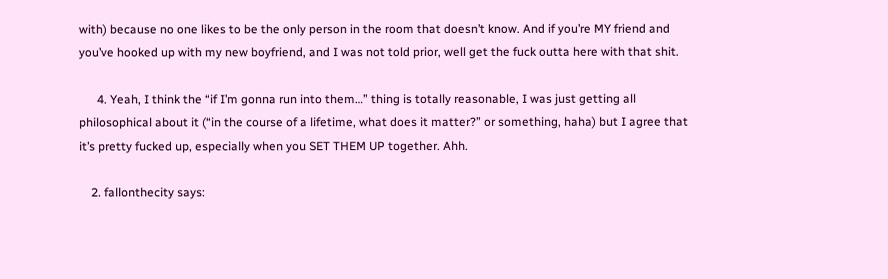with) because no one likes to be the only person in the room that doesn’t know. And if you’re MY friend and you’ve hooked up with my new boyfriend, and I was not told prior, well get the fuck outta here with that shit.

      4. Yeah, I think the “if I’m gonna run into them…” thing is totally reasonable, I was just getting all philosophical about it (“in the course of a lifetime, what does it matter?” or something, haha) but I agree that it’s pretty fucked up, especially when you SET THEM UP together. Ahh.

    2. fallonthecity says: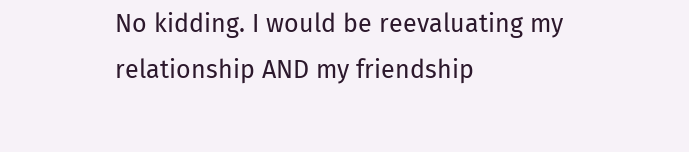No kidding. I would be reevaluating my relationship AND my friendship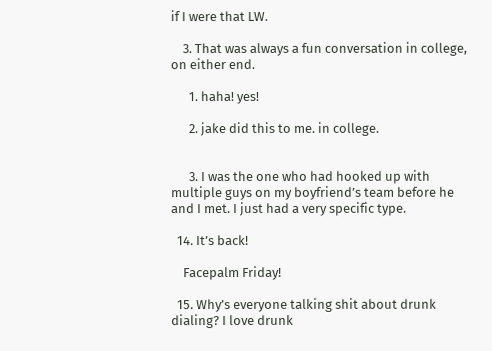if I were that LW.

    3. That was always a fun conversation in college, on either end.

      1. haha! yes!

      2. jake did this to me. in college.


      3. I was the one who had hooked up with multiple guys on my boyfriend’s team before he and I met. I just had a very specific type.

  14. It’s back!

    Facepalm Friday!

  15. Why’s everyone talking shit about drunk dialing? I love drunk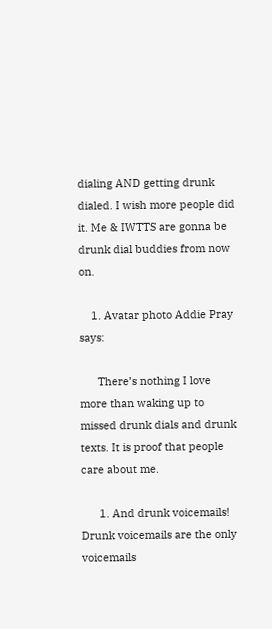dialing AND getting drunk dialed. I wish more people did it. Me & IWTTS are gonna be drunk dial buddies from now on.

    1. Avatar photo Addie Pray says:

      There’s nothing I love more than waking up to missed drunk dials and drunk texts. It is proof that people care about me.

      1. And drunk voicemails! Drunk voicemails are the only voicemails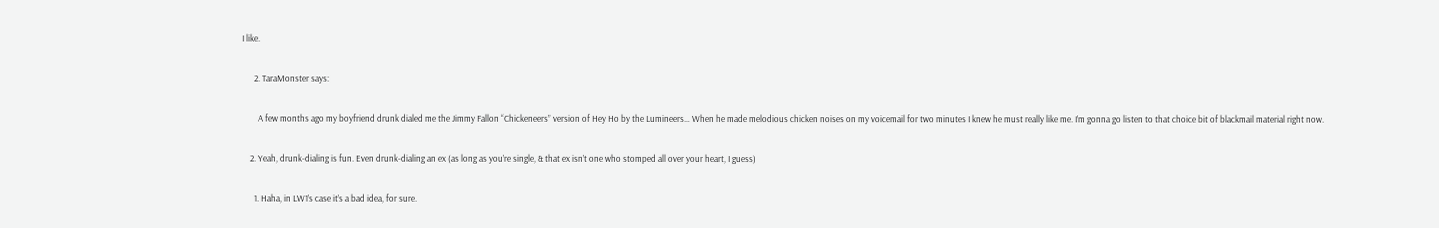I like.

      2. TaraMonster says:

        A few months ago my boyfriend drunk dialed me the Jimmy Fallon “Chickeneers” version of Hey Ho by the Lumineers… When he made melodious chicken noises on my voicemail for two minutes I knew he must really like me. I’m gonna go listen to that choice bit of blackmail material right now.

    2. Yeah, drunk-dialing is fun. Even drunk-dialing an ex (as long as you’re single, & that ex isn’t one who stomped all over your heart, I guess)

      1. Haha, in LW1’s case it’s a bad idea, for sure.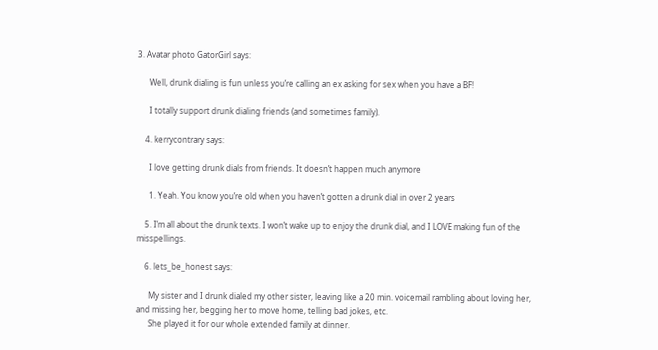3. Avatar photo GatorGirl says:

      Well, drunk dialing is fun unless you’re calling an ex asking for sex when you have a BF!

      I totally support drunk dialing friends (and sometimes family).

    4. kerrycontrary says:

      I love getting drunk dials from friends. It doesn’t happen much anymore

      1. Yeah. You know you’re old when you haven’t gotten a drunk dial in over 2 years

    5. I’m all about the drunk texts. I won’t wake up to enjoy the drunk dial, and I LOVE making fun of the misspellings.

    6. lets_be_honest says:

      My sister and I drunk dialed my other sister, leaving like a 20 min. voicemail rambling about loving her, and missing her, begging her to move home, telling bad jokes, etc.
      She played it for our whole extended family at dinner.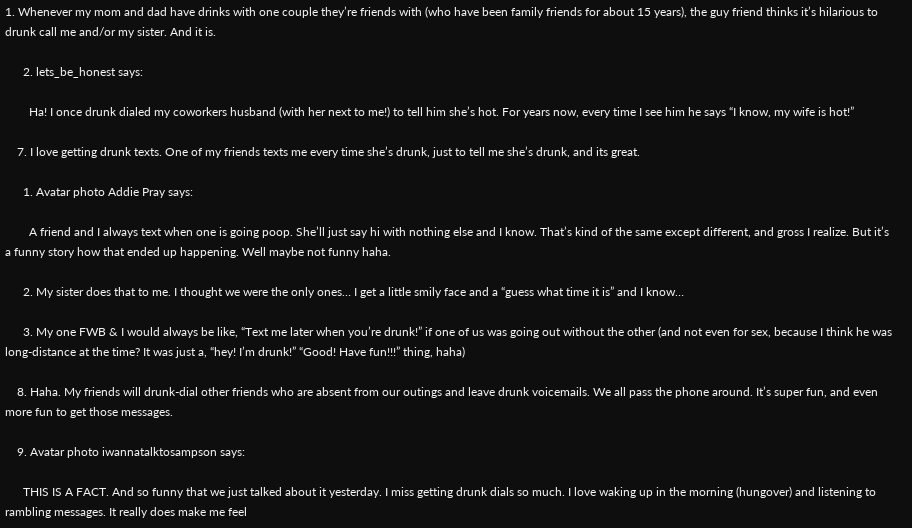1. Whenever my mom and dad have drinks with one couple they’re friends with (who have been family friends for about 15 years), the guy friend thinks it’s hilarious to drunk call me and/or my sister. And it is.

      2. lets_be_honest says:

        Ha! I once drunk dialed my coworkers husband (with her next to me!) to tell him she’s hot. For years now, every time I see him he says “I know, my wife is hot!”

    7. I love getting drunk texts. One of my friends texts me every time she’s drunk, just to tell me she’s drunk, and its great.

      1. Avatar photo Addie Pray says:

        A friend and I always text when one is going poop. She’ll just say hi with nothing else and I know. That’s kind of the same except different, and gross I realize. But it’s a funny story how that ended up happening. Well maybe not funny haha.

      2. My sister does that to me. I thought we were the only ones… I get a little smily face and a “guess what time it is” and I know…

      3. My one FWB & I would always be like, “Text me later when you’re drunk!” if one of us was going out without the other (and not even for sex, because I think he was long-distance at the time? It was just a, “hey! I’m drunk!” “Good! Have fun!!!” thing, haha)

    8. Haha. My friends will drunk-dial other friends who are absent from our outings and leave drunk voicemails. We all pass the phone around. It’s super fun, and even more fun to get those messages.

    9. Avatar photo iwannatalktosampson says:

      THIS IS A FACT. And so funny that we just talked about it yesterday. I miss getting drunk dials so much. I love waking up in the morning (hungover) and listening to rambling messages. It really does make me feel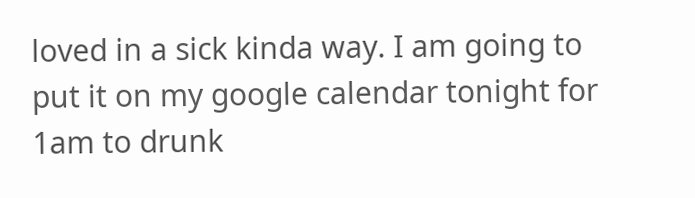loved in a sick kinda way. I am going to put it on my google calendar tonight for 1am to drunk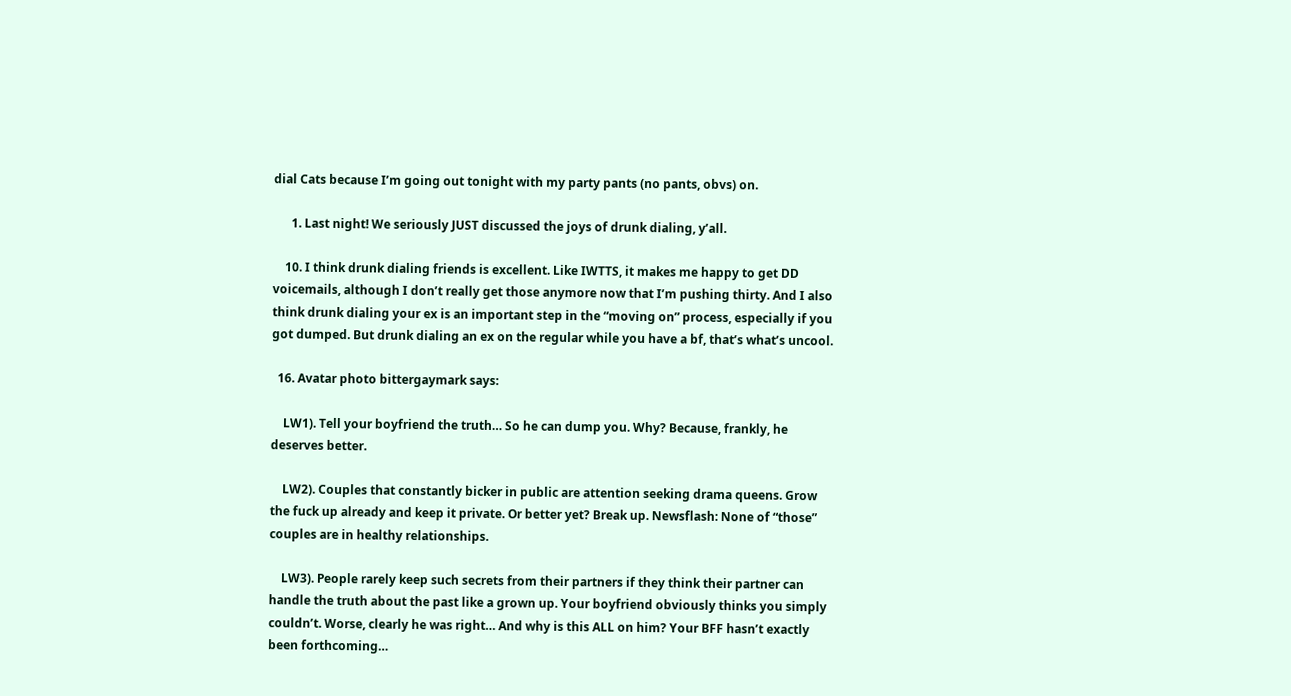dial Cats because I’m going out tonight with my party pants (no pants, obvs) on.

      1. Last night! We seriously JUST discussed the joys of drunk dialing, y’all.

    10. I think drunk dialing friends is excellent. Like IWTTS, it makes me happy to get DD voicemails, although I don’t really get those anymore now that I’m pushing thirty. And I also think drunk dialing your ex is an important step in the “moving on” process, especially if you got dumped. But drunk dialing an ex on the regular while you have a bf, that’s what’s uncool.

  16. Avatar photo bittergaymark says:

    LW1). Tell your boyfriend the truth… So he can dump you. Why? Because, frankly, he deserves better.

    LW2). Couples that constantly bicker in public are attention seeking drama queens. Grow the fuck up already and keep it private. Or better yet? Break up. Newsflash: None of “those” couples are in healthy relationships.

    LW3). People rarely keep such secrets from their partners if they think their partner can handle the truth about the past like a grown up. Your boyfriend obviously thinks you simply couldn’t. Worse, clearly he was right… And why is this ALL on him? Your BFF hasn’t exactly been forthcoming…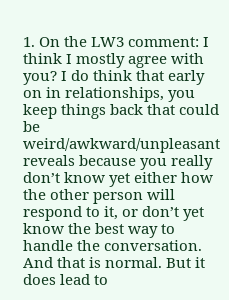1. On the LW3 comment: I think I mostly agree with you? I do think that early on in relationships, you keep things back that could be weird/awkward/unpleasant reveals because you really don’t know yet either how the other person will respond to it, or don’t yet know the best way to handle the conversation. And that is normal. But it does lead to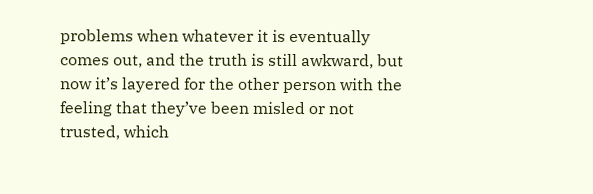problems when whatever it is eventually comes out, and the truth is still awkward, but now it’s layered for the other person with the feeling that they’ve been misled or not trusted, which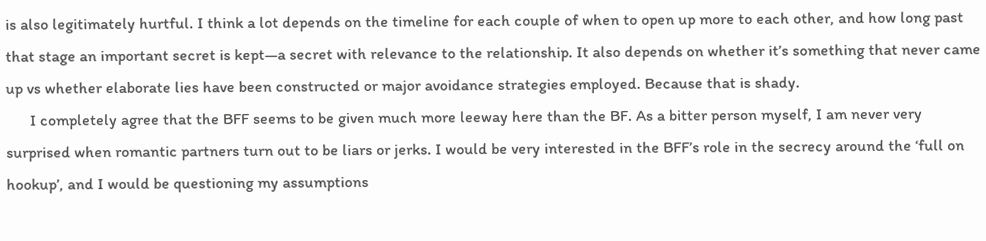is also legitimately hurtful. I think a lot depends on the timeline for each couple of when to open up more to each other, and how long past that stage an important secret is kept—a secret with relevance to the relationship. It also depends on whether it’s something that never came up vs whether elaborate lies have been constructed or major avoidance strategies employed. Because that is shady.
      I completely agree that the BFF seems to be given much more leeway here than the BF. As a bitter person myself, I am never very surprised when romantic partners turn out to be liars or jerks. I would be very interested in the BFF’s role in the secrecy around the ‘full on hookup’, and I would be questioning my assumptions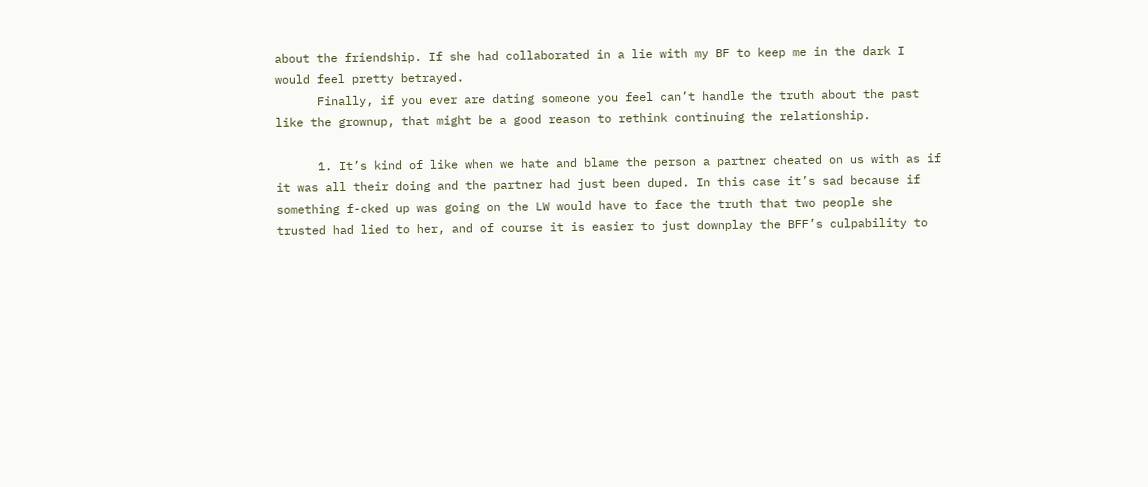about the friendship. If she had collaborated in a lie with my BF to keep me in the dark I would feel pretty betrayed.
      Finally, if you ever are dating someone you feel can’t handle the truth about the past like the grownup, that might be a good reason to rethink continuing the relationship.

      1. It’s kind of like when we hate and blame the person a partner cheated on us with as if it was all their doing and the partner had just been duped. In this case it’s sad because if something f-cked up was going on the LW would have to face the truth that two people she trusted had lied to her, and of course it is easier to just downplay the BFF’s culpability to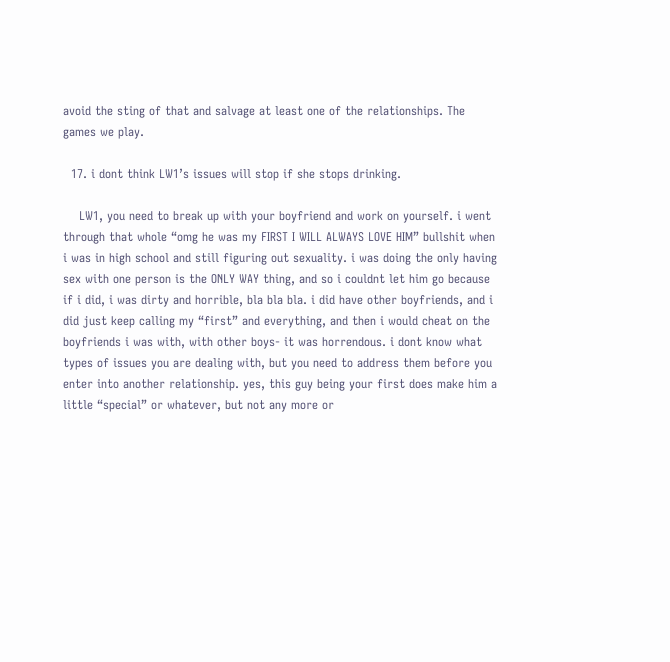avoid the sting of that and salvage at least one of the relationships. The games we play.

  17. i dont think LW1’s issues will stop if she stops drinking.

    LW1, you need to break up with your boyfriend and work on yourself. i went through that whole “omg he was my FIRST I WILL ALWAYS LOVE HIM” bullshit when i was in high school and still figuring out sexuality. i was doing the only having sex with one person is the ONLY WAY thing, and so i couldnt let him go because if i did, i was dirty and horrible, bla bla bla. i did have other boyfriends, and i did just keep calling my “first” and everything, and then i would cheat on the boyfriends i was with, with other boys- it was horrendous. i dont know what types of issues you are dealing with, but you need to address them before you enter into another relationship. yes, this guy being your first does make him a little “special” or whatever, but not any more or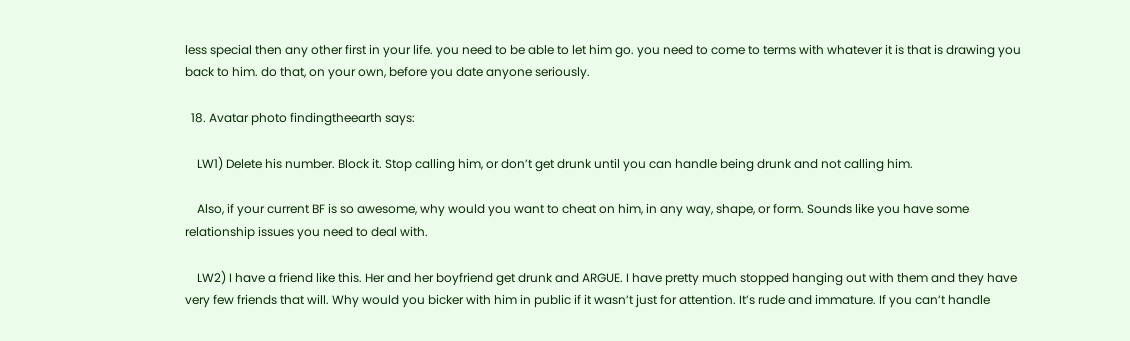less special then any other first in your life. you need to be able to let him go. you need to come to terms with whatever it is that is drawing you back to him. do that, on your own, before you date anyone seriously.

  18. Avatar photo findingtheearth says:

    LW1) Delete his number. Block it. Stop calling him, or don’t get drunk until you can handle being drunk and not calling him.

    Also, if your current BF is so awesome, why would you want to cheat on him, in any way, shape, or form. Sounds like you have some relationship issues you need to deal with.

    LW2) I have a friend like this. Her and her boyfriend get drunk and ARGUE. I have pretty much stopped hanging out with them and they have very few friends that will. Why would you bicker with him in public if it wasn’t just for attention. It’s rude and immature. If you can’t handle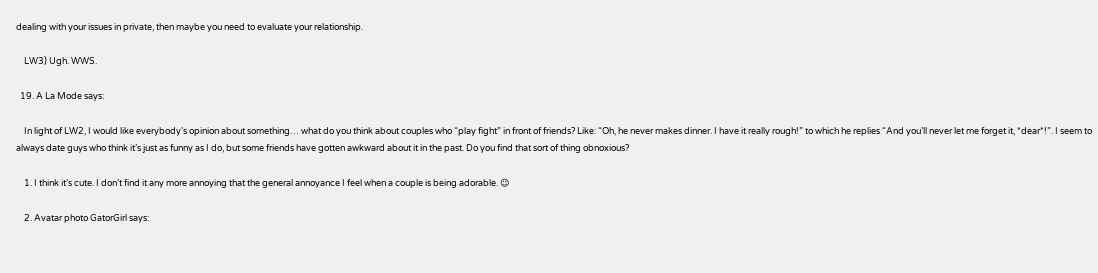dealing with your issues in private, then maybe you need to evaluate your relationship.

    LW3) Ugh. WWS.

  19. A La Mode says:

    In light of LW2, I would like everybody’s opinion about something… what do you think about couples who “play fight” in front of friends? Like: “Oh, he never makes dinner. I have it really rough!” to which he replies “And you’ll never let me forget it, *dear*!”. I seem to always date guys who think it’s just as funny as I do, but some friends have gotten awkward about it in the past. Do you find that sort of thing obnoxious?

    1. I think it’s cute. I don’t find it any more annoying that the general annoyance I feel when a couple is being adorable. 😉

    2. Avatar photo GatorGirl says: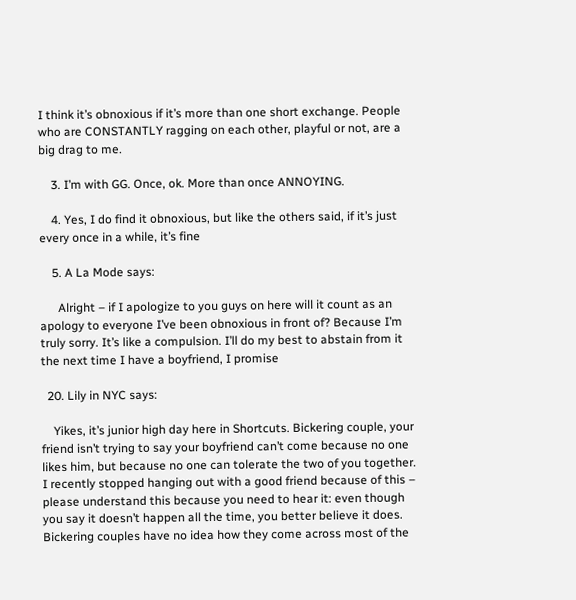I think it’s obnoxious if it’s more than one short exchange. People who are CONSTANTLY ragging on each other, playful or not, are a big drag to me.

    3. I’m with GG. Once, ok. More than once ANNOYING.

    4. Yes, I do find it obnoxious, but like the others said, if it’s just every once in a while, it’s fine

    5. A La Mode says:

      Alright – if I apologize to you guys on here will it count as an apology to everyone I’ve been obnoxious in front of? Because I’m truly sorry. It’s like a compulsion. I’ll do my best to abstain from it the next time I have a boyfriend, I promise

  20. Lily in NYC says:

    Yikes, it’s junior high day here in Shortcuts. Bickering couple, your friend isn’t trying to say your boyfriend can’t come because no one likes him, but because no one can tolerate the two of you together. I recently stopped hanging out with a good friend because of this – please understand this because you need to hear it: even though you say it doesn’t happen all the time, you better believe it does. Bickering couples have no idea how they come across most of the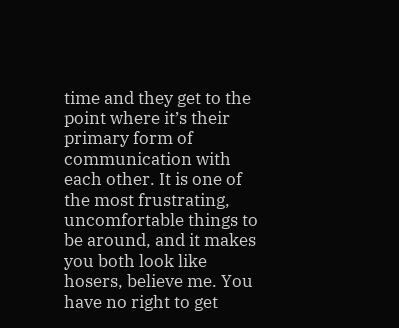time and they get to the point where it’s their primary form of communication with each other. It is one of the most frustrating, uncomfortable things to be around, and it makes you both look like hosers, believe me. You have no right to get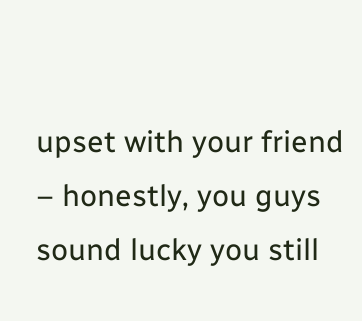upset with your friend – honestly, you guys sound lucky you still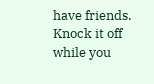have friends. Knock it off while you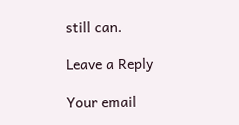still can.

Leave a Reply

Your email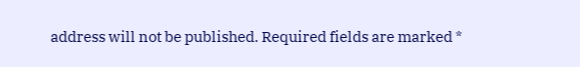address will not be published. Required fields are marked *